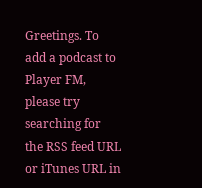Greetings. To add a podcast to Player FM, please try searching for the RSS feed URL or iTunes URL in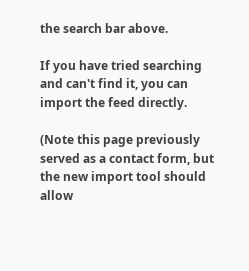the search bar above.

If you have tried searching and can't find it, you can import the feed directly.

(Note this page previously served as a contact form, but the new import tool should allow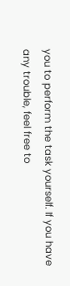you to perform the task yourself. If you have any trouble, feel free to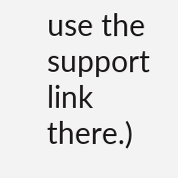use the support link there.)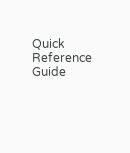Quick Reference Guide